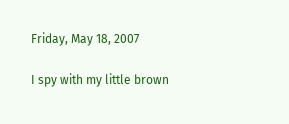Friday, May 18, 2007

I spy with my little brown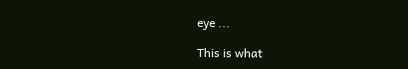eye ...

This is what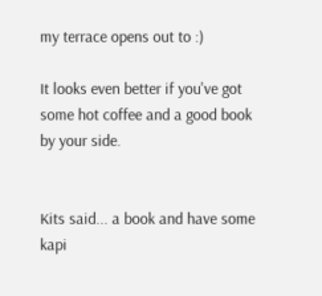my terrace opens out to :)

It looks even better if you've got some hot coffee and a good book by your side.


Kits said... a book and have some kapi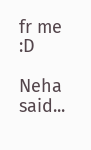fr me :D

Neha said...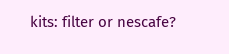kits: filter or nescafe?